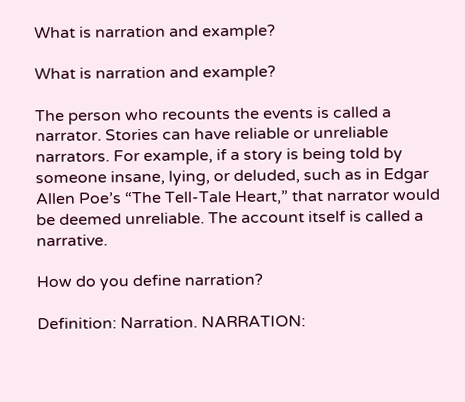What is narration and example?

What is narration and example?

The person who recounts the events is called a narrator. Stories can have reliable or unreliable narrators. For example, if a story is being told by someone insane, lying, or deluded, such as in Edgar Allen Poe’s “The Tell-Tale Heart,” that narrator would be deemed unreliable. The account itself is called a narrative.

How do you define narration?

Definition: Narration. NARRATION: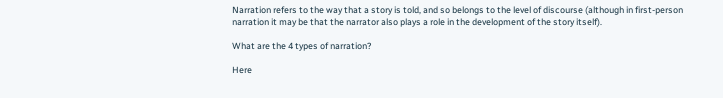Narration refers to the way that a story is told, and so belongs to the level of discourse (although in first-person narration it may be that the narrator also plays a role in the development of the story itself).

What are the 4 types of narration?

Here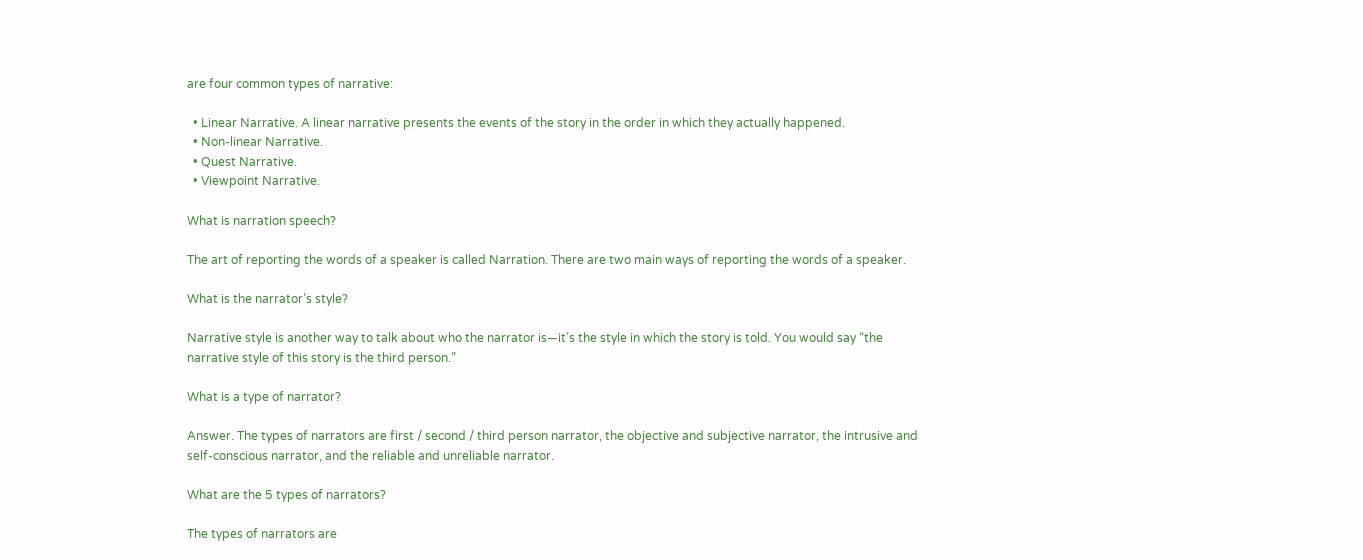are four common types of narrative:

  • Linear Narrative. A linear narrative presents the events of the story in the order in which they actually happened.
  • Non-linear Narrative.
  • Quest Narrative.
  • Viewpoint Narrative.

What is narration speech?

The art of reporting the words of a speaker is called Narration. There are two main ways of reporting the words of a speaker.

What is the narrator’s style?

Narrative style is another way to talk about who the narrator is—it’s the style in which the story is told. You would say “the narrative style of this story is the third person.”

What is a type of narrator?

Answer. The types of narrators are first / second / third person narrator, the objective and subjective narrator, the intrusive and self-conscious narrator, and the reliable and unreliable narrator.

What are the 5 types of narrators?

The types of narrators are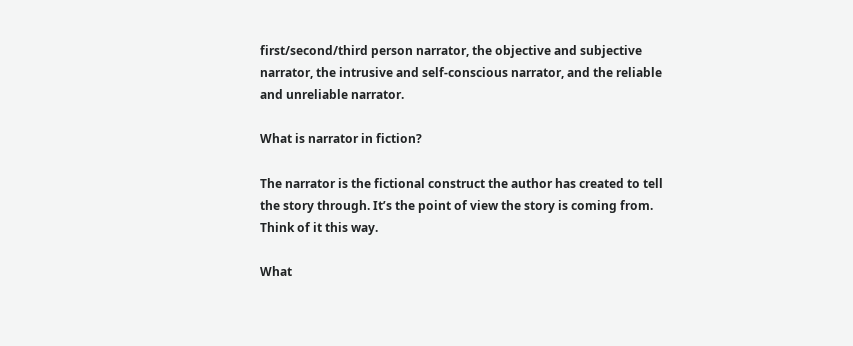first/second/third person narrator, the objective and subjective narrator, the intrusive and self-conscious narrator, and the reliable and unreliable narrator.

What is narrator in fiction?

The narrator is the fictional construct the author has created to tell the story through. It’s the point of view the story is coming from. Think of it this way.

What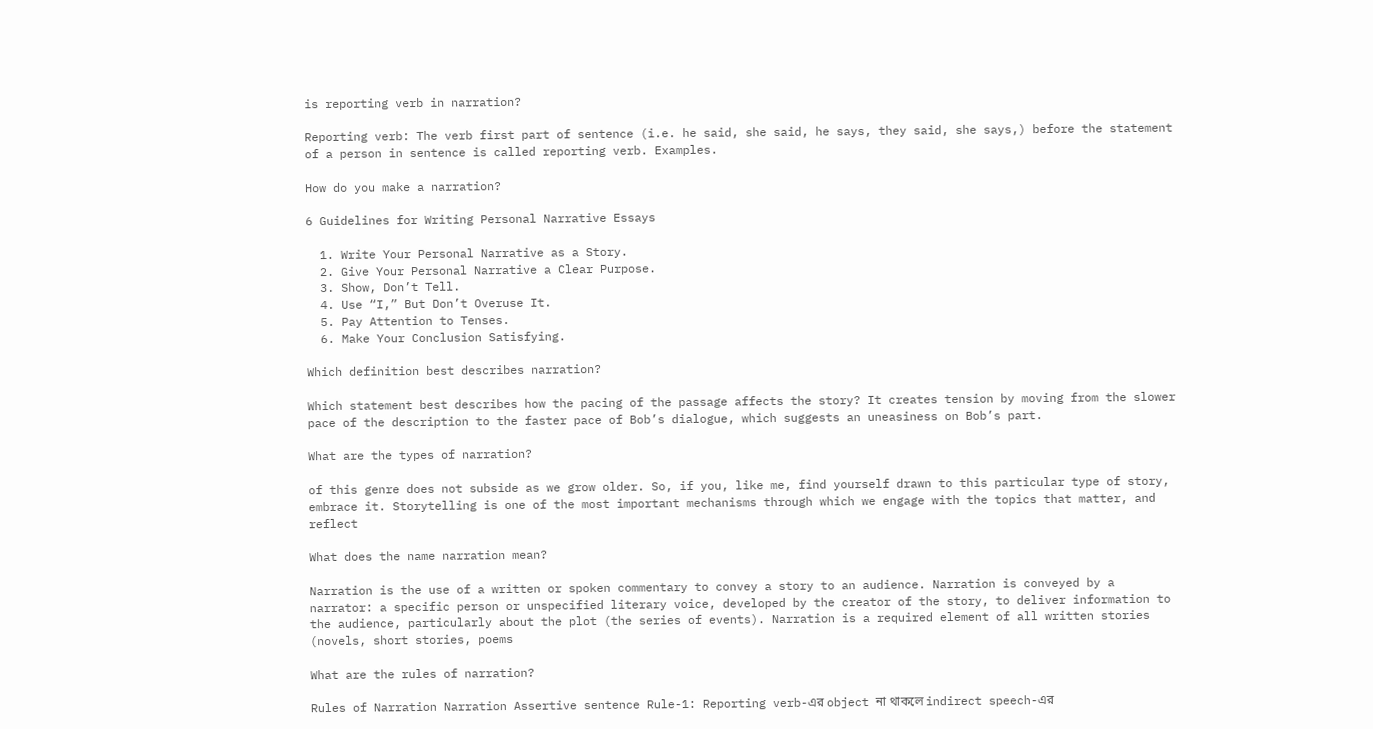is reporting verb in narration?

Reporting verb: The verb first part of sentence (i.e. he said, she said, he says, they said, she says,) before the statement of a person in sentence is called reporting verb. Examples.

How do you make a narration?

6 Guidelines for Writing Personal Narrative Essays

  1. Write Your Personal Narrative as a Story.
  2. Give Your Personal Narrative a Clear Purpose.
  3. Show, Don’t Tell.
  4. Use “I,” But Don’t Overuse It.
  5. Pay Attention to Tenses.
  6. Make Your Conclusion Satisfying.

Which definition best describes narration?

Which statement best describes how the pacing of the passage affects the story? It creates tension by moving from the slower pace of the description to the faster pace of Bob’s dialogue, which suggests an uneasiness on Bob’s part.

What are the types of narration?

of this genre does not subside as we grow older. So, if you, like me, find yourself drawn to this particular type of story, embrace it. Storytelling is one of the most important mechanisms through which we engage with the topics that matter, and reflect

What does the name narration mean?

Narration is the use of a written or spoken commentary to convey a story to an audience. Narration is conveyed by a narrator: a specific person or unspecified literary voice, developed by the creator of the story, to deliver information to the audience, particularly about the plot (the series of events). Narration is a required element of all written stories (novels, short stories, poems

What are the rules of narration?

Rules of Narration Narration Assertive sentence Rule-1: Reporting verb-এর object না থাকলে indirect speech-এর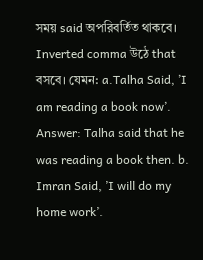সময় said অপরিবর্তিত থাকবে। Inverted comma উঠে that বসবে। যেমন: a.Talha Said, ’I am reading a book now’. Answer: Talha said that he was reading a book then. b. Imran Said, ’I will do my home work’.